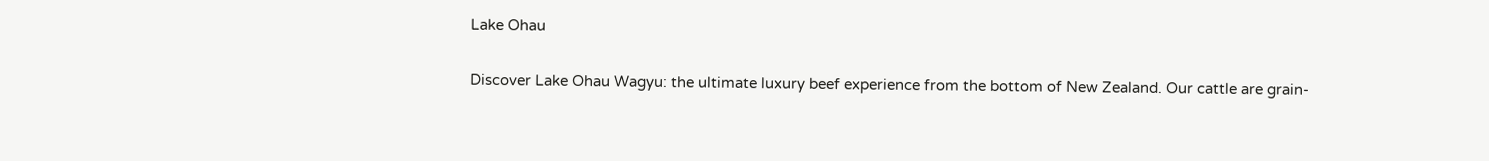Lake Ohau

Discover Lake Ohau Wagyu: the ultimate luxury beef experience from the bottom of New Zealand. Our cattle are grain-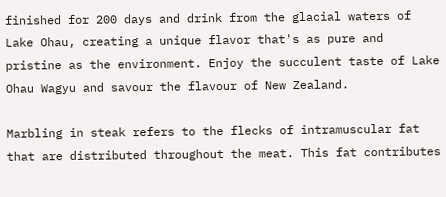finished for 200 days and drink from the glacial waters of Lake Ohau, creating a unique flavor that's as pure and pristine as the environment. Enjoy the succulent taste of Lake Ohau Wagyu and savour the flavour of New Zealand.

Marbling in steak refers to the flecks of intramuscular fat that are distributed throughout the meat. This fat contributes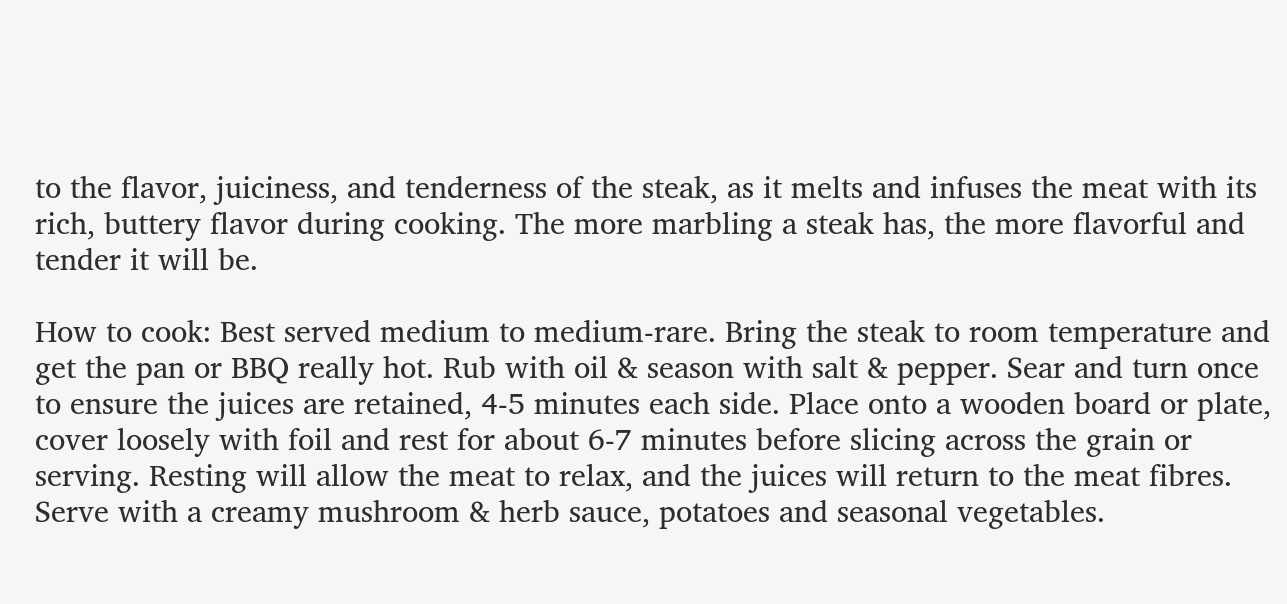to the flavor, juiciness, and tenderness of the steak, as it melts and infuses the meat with its rich, buttery flavor during cooking. The more marbling a steak has, the more flavorful and tender it will be.

How to cook: Best served medium to medium-rare. Bring the steak to room temperature and get the pan or BBQ really hot. Rub with oil & season with salt & pepper. Sear and turn once to ensure the juices are retained, 4-5 minutes each side. Place onto a wooden board or plate, cover loosely with foil and rest for about 6-7 minutes before slicing across the grain or serving. Resting will allow the meat to relax, and the juices will return to the meat fibres. Serve with a creamy mushroom & herb sauce, potatoes and seasonal vegetables.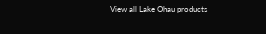View all Lake Ohau products